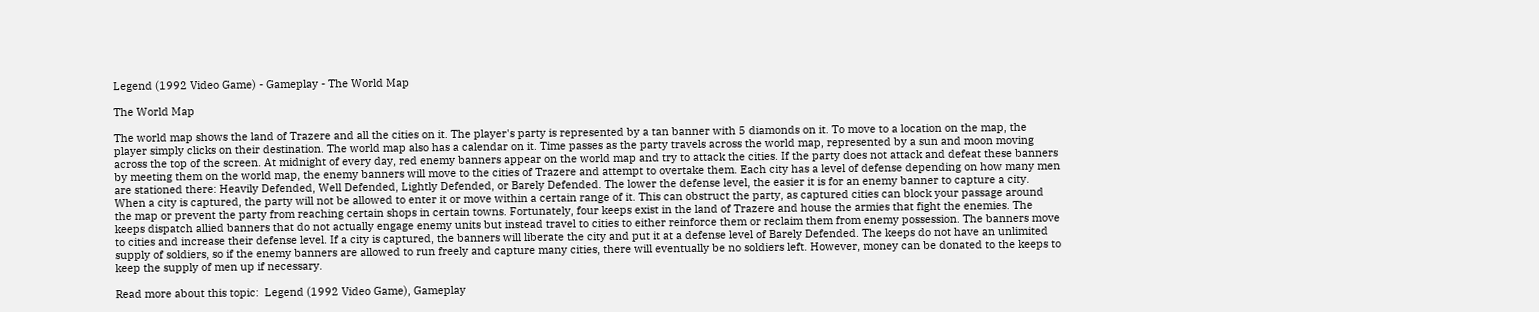Legend (1992 Video Game) - Gameplay - The World Map

The World Map

The world map shows the land of Trazere and all the cities on it. The player's party is represented by a tan banner with 5 diamonds on it. To move to a location on the map, the player simply clicks on their destination. The world map also has a calendar on it. Time passes as the party travels across the world map, represented by a sun and moon moving across the top of the screen. At midnight of every day, red enemy banners appear on the world map and try to attack the cities. If the party does not attack and defeat these banners by meeting them on the world map, the enemy banners will move to the cities of Trazere and attempt to overtake them. Each city has a level of defense depending on how many men are stationed there: Heavily Defended, Well Defended, Lightly Defended, or Barely Defended. The lower the defense level, the easier it is for an enemy banner to capture a city. When a city is captured, the party will not be allowed to enter it or move within a certain range of it. This can obstruct the party, as captured cities can block your passage around the map or prevent the party from reaching certain shops in certain towns. Fortunately, four keeps exist in the land of Trazere and house the armies that fight the enemies. The keeps dispatch allied banners that do not actually engage enemy units but instead travel to cities to either reinforce them or reclaim them from enemy possession. The banners move to cities and increase their defense level. If a city is captured, the banners will liberate the city and put it at a defense level of Barely Defended. The keeps do not have an unlimited supply of soldiers, so if the enemy banners are allowed to run freely and capture many cities, there will eventually be no soldiers left. However, money can be donated to the keeps to keep the supply of men up if necessary.

Read more about this topic:  Legend (1992 Video Game), Gameplay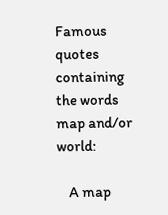Famous quotes containing the words map and/or world:

    A map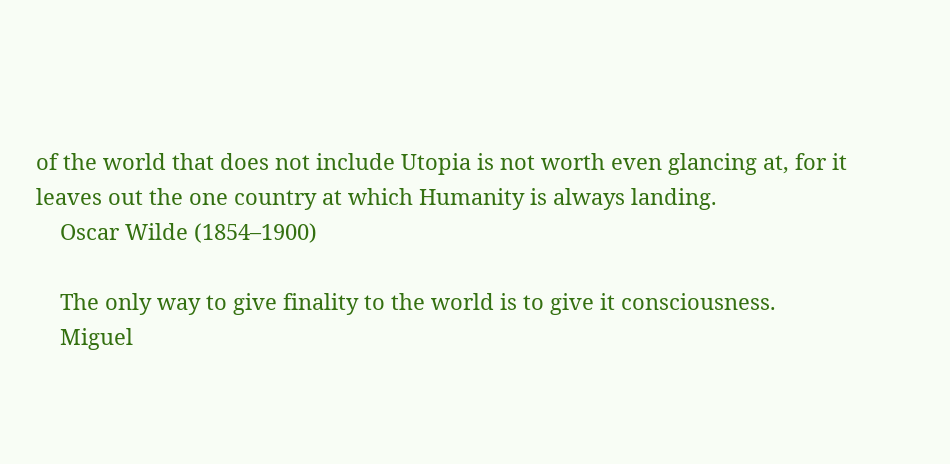of the world that does not include Utopia is not worth even glancing at, for it leaves out the one country at which Humanity is always landing.
    Oscar Wilde (1854–1900)

    The only way to give finality to the world is to give it consciousness.
    Miguel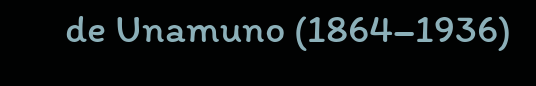de Unamuno (1864–1936)